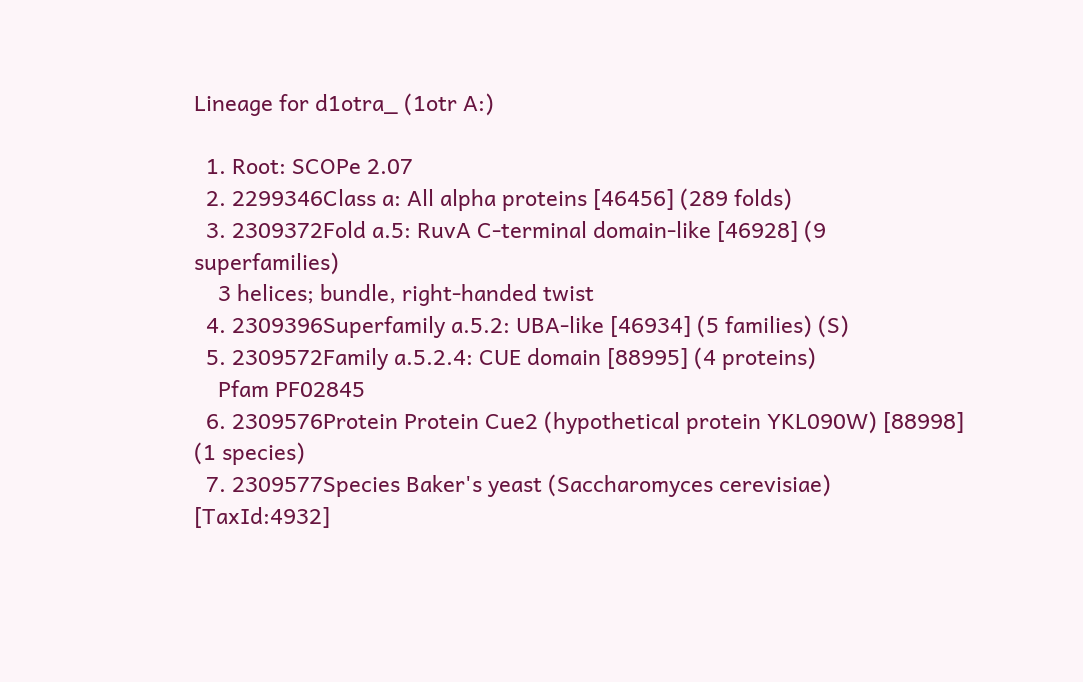Lineage for d1otra_ (1otr A:)

  1. Root: SCOPe 2.07
  2. 2299346Class a: All alpha proteins [46456] (289 folds)
  3. 2309372Fold a.5: RuvA C-terminal domain-like [46928] (9 superfamilies)
    3 helices; bundle, right-handed twist
  4. 2309396Superfamily a.5.2: UBA-like [46934] (5 families) (S)
  5. 2309572Family a.5.2.4: CUE domain [88995] (4 proteins)
    Pfam PF02845
  6. 2309576Protein Protein Cue2 (hypothetical protein YKL090W) [88998] (1 species)
  7. 2309577Species Baker's yeast (Saccharomyces cerevisiae) [TaxId:4932]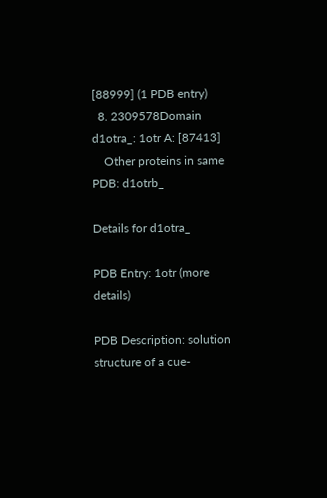[88999] (1 PDB entry)
  8. 2309578Domain d1otra_: 1otr A: [87413]
    Other proteins in same PDB: d1otrb_

Details for d1otra_

PDB Entry: 1otr (more details)

PDB Description: solution structure of a cue-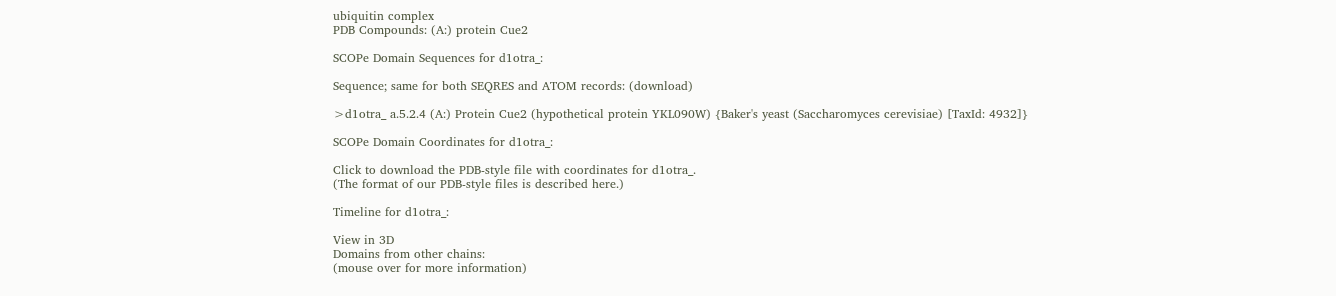ubiquitin complex
PDB Compounds: (A:) protein Cue2

SCOPe Domain Sequences for d1otra_:

Sequence; same for both SEQRES and ATOM records: (download)

>d1otra_ a.5.2.4 (A:) Protein Cue2 (hypothetical protein YKL090W) {Baker's yeast (Saccharomyces cerevisiae) [TaxId: 4932]}

SCOPe Domain Coordinates for d1otra_:

Click to download the PDB-style file with coordinates for d1otra_.
(The format of our PDB-style files is described here.)

Timeline for d1otra_:

View in 3D
Domains from other chains:
(mouse over for more information)